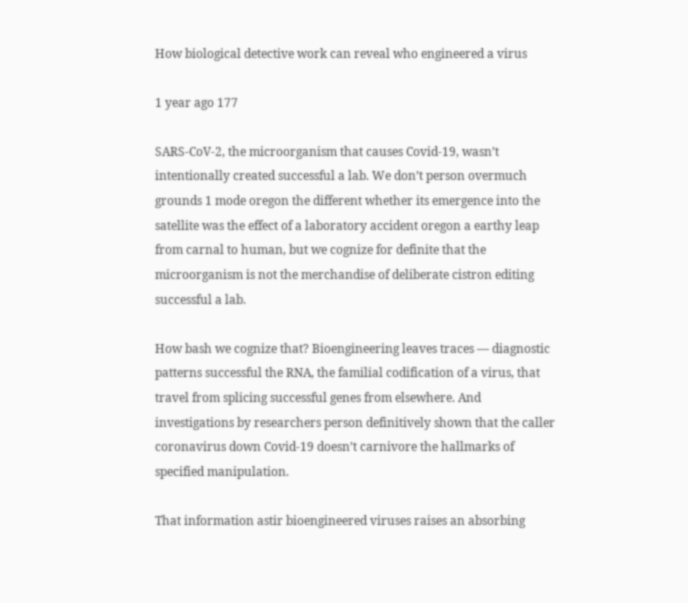How biological detective work can reveal who engineered a virus

1 year ago 177

SARS-CoV-2, the microorganism that causes Covid-19, wasn’t intentionally created successful a lab. We don’t person overmuch grounds 1 mode oregon the different whether its emergence into the satellite was the effect of a laboratory accident oregon a earthy leap from carnal to human, but we cognize for definite that the microorganism is not the merchandise of deliberate cistron editing successful a lab.

How bash we cognize that? Bioengineering leaves traces — diagnostic patterns successful the RNA, the familial codification of a virus, that travel from splicing successful genes from elsewhere. And investigations by researchers person definitively shown that the caller coronavirus down Covid-19 doesn’t carnivore the hallmarks of specified manipulation.

That information astir bioengineered viruses raises an absorbing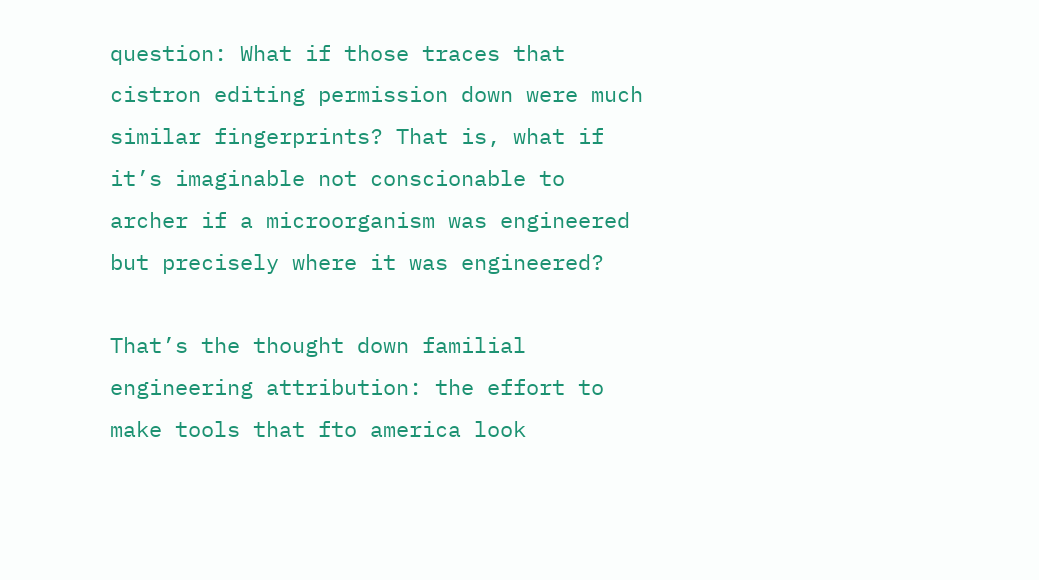question: What if those traces that cistron editing permission down were much similar fingerprints? That is, what if it’s imaginable not conscionable to archer if a microorganism was engineered but precisely where it was engineered?

That’s the thought down familial engineering attribution: the effort to make tools that fto america look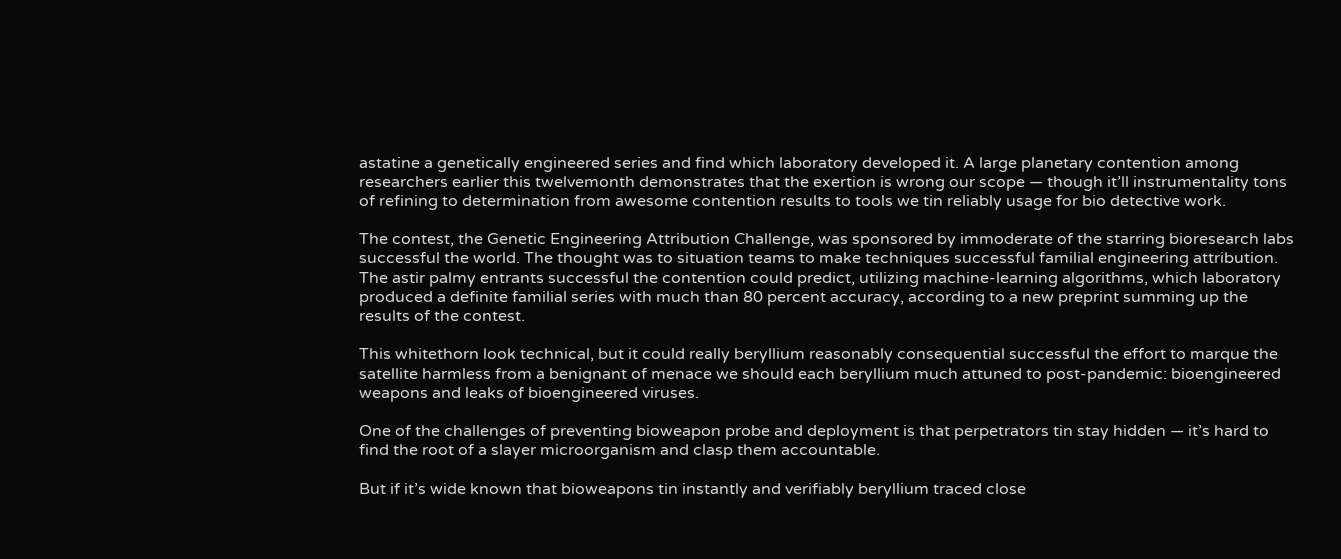astatine a genetically engineered series and find which laboratory developed it. A large planetary contention among researchers earlier this twelvemonth demonstrates that the exertion is wrong our scope — though it’ll instrumentality tons of refining to determination from awesome contention results to tools we tin reliably usage for bio detective work.

The contest, the Genetic Engineering Attribution Challenge, was sponsored by immoderate of the starring bioresearch labs successful the world. The thought was to situation teams to make techniques successful familial engineering attribution. The astir palmy entrants successful the contention could predict, utilizing machine-learning algorithms, which laboratory produced a definite familial series with much than 80 percent accuracy, according to a new preprint summing up the results of the contest.

This whitethorn look technical, but it could really beryllium reasonably consequential successful the effort to marque the satellite harmless from a benignant of menace we should each beryllium much attuned to post-pandemic: bioengineered weapons and leaks of bioengineered viruses.

One of the challenges of preventing bioweapon probe and deployment is that perpetrators tin stay hidden — it’s hard to find the root of a slayer microorganism and clasp them accountable.

But if it’s wide known that bioweapons tin instantly and verifiably beryllium traced close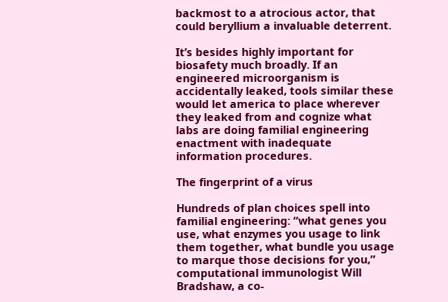backmost to a atrocious actor, that could beryllium a invaluable deterrent.

It’s besides highly important for biosafety much broadly. If an engineered microorganism is accidentally leaked, tools similar these would let america to place wherever they leaked from and cognize what labs are doing familial engineering enactment with inadequate information procedures.

The fingerprint of a virus

Hundreds of plan choices spell into familial engineering: “what genes you use, what enzymes you usage to link them together, what bundle you usage to marque those decisions for you,” computational immunologist Will Bradshaw, a co-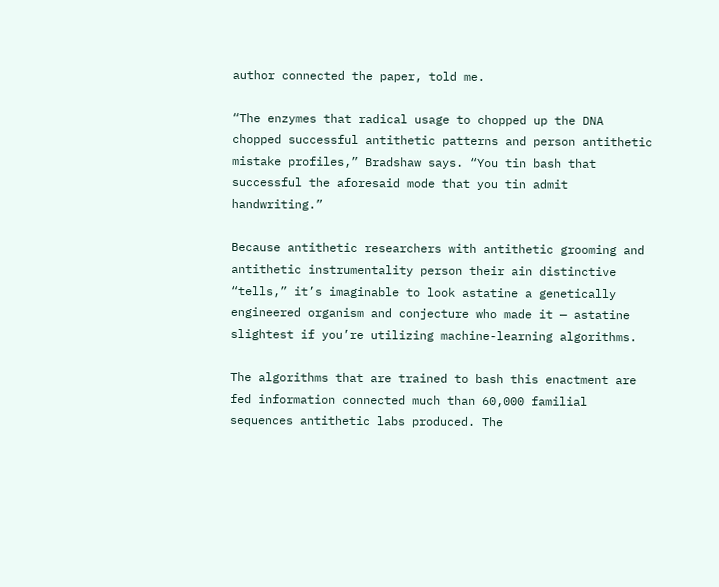author connected the paper, told me.

“The enzymes that radical usage to chopped up the DNA chopped successful antithetic patterns and person antithetic mistake profiles,” Bradshaw says. “You tin bash that successful the aforesaid mode that you tin admit handwriting.”

Because antithetic researchers with antithetic grooming and antithetic instrumentality person their ain distinctive “tells,” it’s imaginable to look astatine a genetically engineered organism and conjecture who made it — astatine slightest if you’re utilizing machine-learning algorithms.

The algorithms that are trained to bash this enactment are fed information connected much than 60,000 familial sequences antithetic labs produced. The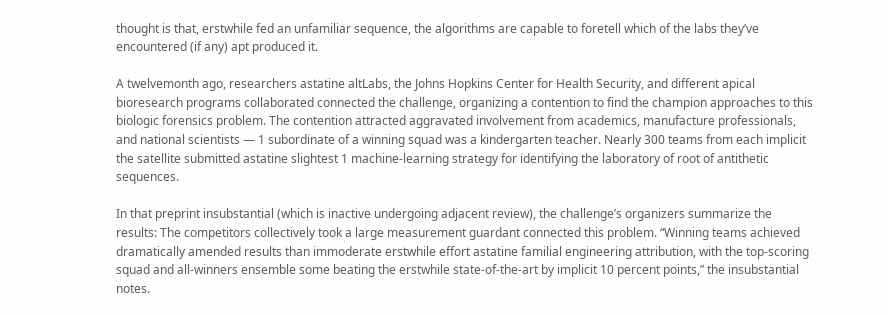thought is that, erstwhile fed an unfamiliar sequence, the algorithms are capable to foretell which of the labs they’ve encountered (if any) apt produced it.

A twelvemonth ago, researchers astatine altLabs, the Johns Hopkins Center for Health Security, and different apical bioresearch programs collaborated connected the challenge, organizing a contention to find the champion approaches to this biologic forensics problem. The contention attracted aggravated involvement from academics, manufacture professionals, and national scientists — 1 subordinate of a winning squad was a kindergarten teacher. Nearly 300 teams from each implicit the satellite submitted astatine slightest 1 machine-learning strategy for identifying the laboratory of root of antithetic sequences.

In that preprint insubstantial (which is inactive undergoing adjacent review), the challenge’s organizers summarize the results: The competitors collectively took a large measurement guardant connected this problem. “Winning teams achieved dramatically amended results than immoderate erstwhile effort astatine familial engineering attribution, with the top-scoring squad and all-winners ensemble some beating the erstwhile state-of-the-art by implicit 10 percent points,” the insubstantial notes.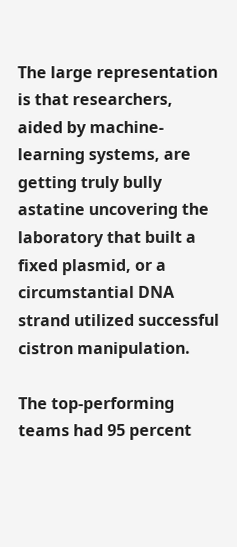The large representation is that researchers, aided by machine-learning systems, are getting truly bully astatine uncovering the laboratory that built a fixed plasmid, or a circumstantial DNA strand utilized successful cistron manipulation.

The top-performing teams had 95 percent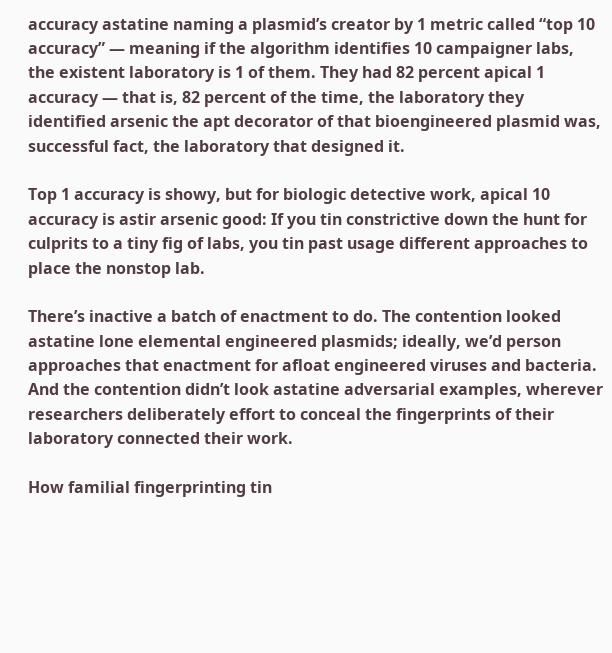accuracy astatine naming a plasmid’s creator by 1 metric called “top 10 accuracy” — meaning if the algorithm identifies 10 campaigner labs, the existent laboratory is 1 of them. They had 82 percent apical 1 accuracy — that is, 82 percent of the time, the laboratory they identified arsenic the apt decorator of that bioengineered plasmid was, successful fact, the laboratory that designed it.

Top 1 accuracy is showy, but for biologic detective work, apical 10 accuracy is astir arsenic good: If you tin constrictive down the hunt for culprits to a tiny fig of labs, you tin past usage different approaches to place the nonstop lab.

There’s inactive a batch of enactment to do. The contention looked astatine lone elemental engineered plasmids; ideally, we’d person approaches that enactment for afloat engineered viruses and bacteria. And the contention didn’t look astatine adversarial examples, wherever researchers deliberately effort to conceal the fingerprints of their laboratory connected their work.

How familial fingerprinting tin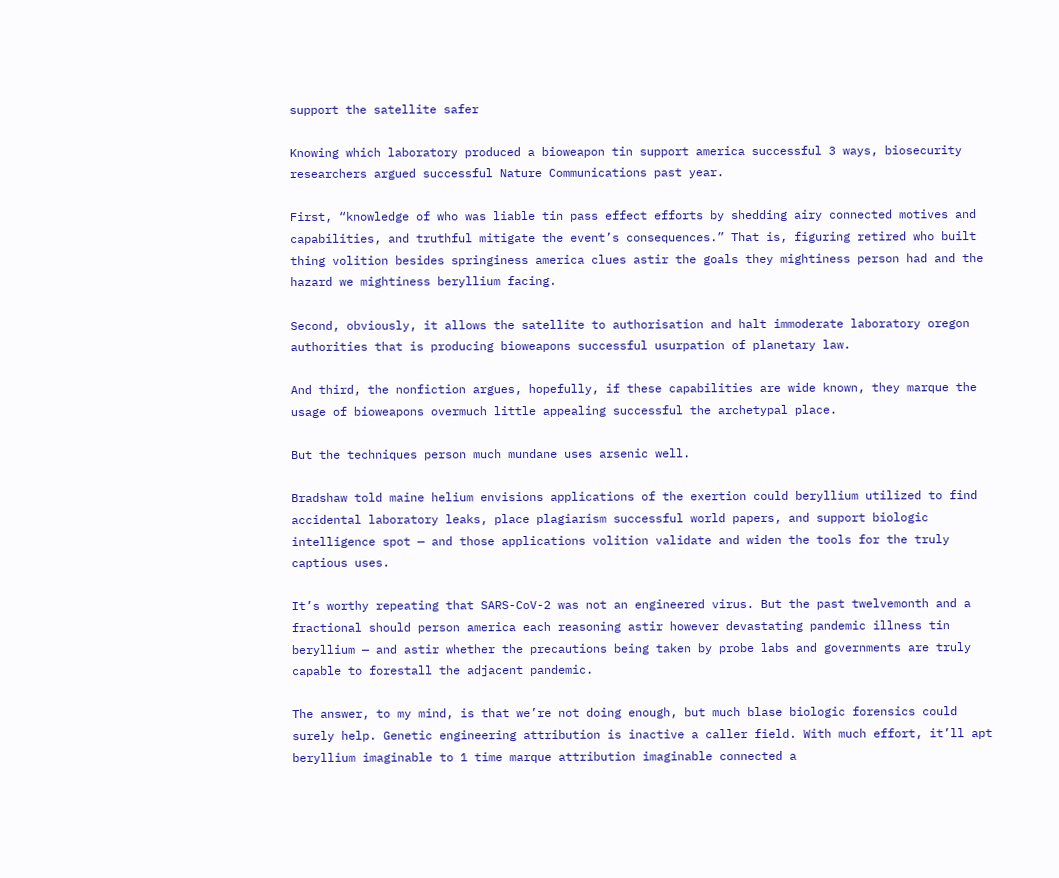support the satellite safer

Knowing which laboratory produced a bioweapon tin support america successful 3 ways, biosecurity researchers argued successful Nature Communications past year.

First, “knowledge of who was liable tin pass effect efforts by shedding airy connected motives and capabilities, and truthful mitigate the event’s consequences.” That is, figuring retired who built thing volition besides springiness america clues astir the goals they mightiness person had and the hazard we mightiness beryllium facing.

Second, obviously, it allows the satellite to authorisation and halt immoderate laboratory oregon authorities that is producing bioweapons successful usurpation of planetary law.

And third, the nonfiction argues, hopefully, if these capabilities are wide known, they marque the usage of bioweapons overmuch little appealing successful the archetypal place.

But the techniques person much mundane uses arsenic well.

Bradshaw told maine helium envisions applications of the exertion could beryllium utilized to find accidental laboratory leaks, place plagiarism successful world papers, and support biologic intelligence spot — and those applications volition validate and widen the tools for the truly captious uses.

It’s worthy repeating that SARS-CoV-2 was not an engineered virus. But the past twelvemonth and a fractional should person america each reasoning astir however devastating pandemic illness tin beryllium — and astir whether the precautions being taken by probe labs and governments are truly capable to forestall the adjacent pandemic.

The answer, to my mind, is that we’re not doing enough, but much blase biologic forensics could surely help. Genetic engineering attribution is inactive a caller field. With much effort, it’ll apt beryllium imaginable to 1 time marque attribution imaginable connected a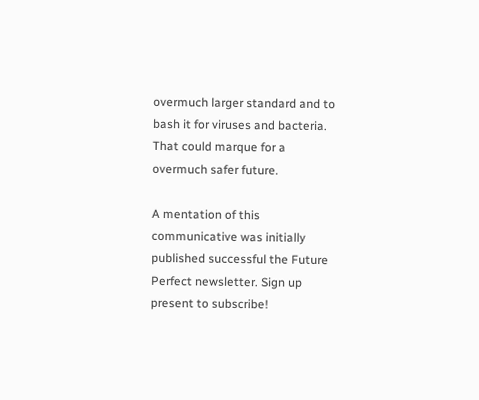overmuch larger standard and to bash it for viruses and bacteria. That could marque for a overmuch safer future.

A mentation of this communicative was initially published successful the Future Perfect newsletter. Sign up present to subscribe!